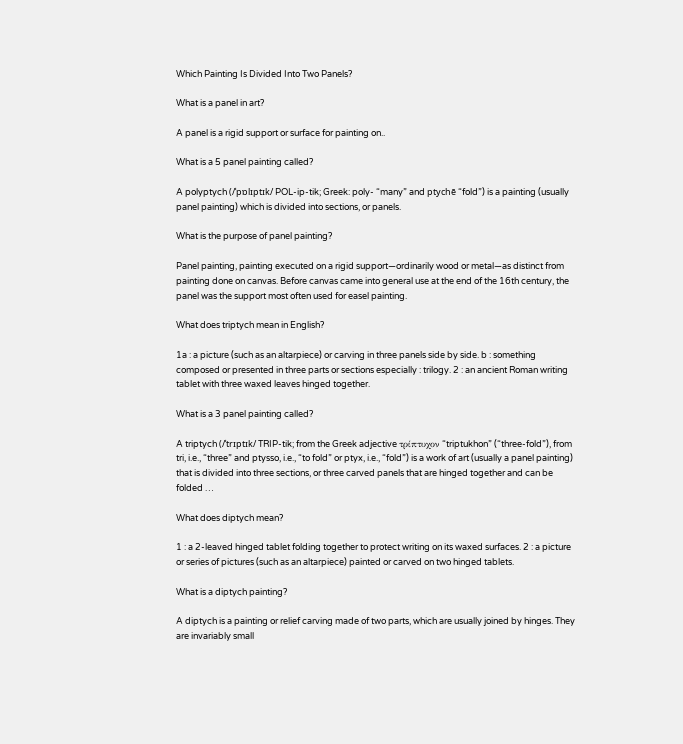Which Painting Is Divided Into Two Panels?

What is a panel in art?

A panel is a rigid support or surface for painting on..

What is a 5 panel painting called?

A polyptych (/ˈpɒlɪptɪk/ POL-ip-tik; Greek: poly- “many” and ptychē “fold”) is a painting (usually panel painting) which is divided into sections, or panels.

What is the purpose of panel painting?

Panel painting, painting executed on a rigid support—ordinarily wood or metal—as distinct from painting done on canvas. Before canvas came into general use at the end of the 16th century, the panel was the support most often used for easel painting.

What does triptych mean in English?

1a : a picture (such as an altarpiece) or carving in three panels side by side. b : something composed or presented in three parts or sections especially : trilogy. 2 : an ancient Roman writing tablet with three waxed leaves hinged together.

What is a 3 panel painting called?

A triptych (/ˈtrɪptɪk/ TRIP-tik; from the Greek adjective τρίπτυχον “triptukhon” (“three-fold”), from tri, i.e., “three” and ptysso, i.e., “to fold” or ptyx, i.e., “fold”) is a work of art (usually a panel painting) that is divided into three sections, or three carved panels that are hinged together and can be folded …

What does diptych mean?

1 : a 2-leaved hinged tablet folding together to protect writing on its waxed surfaces. 2 : a picture or series of pictures (such as an altarpiece) painted or carved on two hinged tablets.

What is a diptych painting?

A diptych is a painting or relief carving made of two parts, which are usually joined by hinges. They are invariably small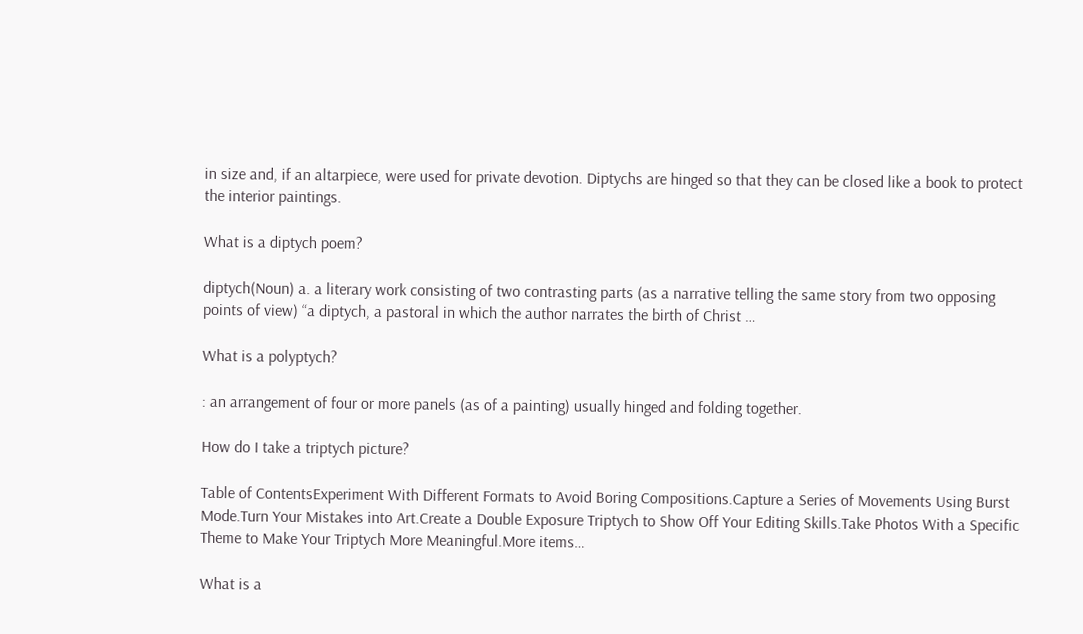in size and, if an altarpiece, were used for private devotion. Diptychs are hinged so that they can be closed like a book to protect the interior paintings.

What is a diptych poem?

diptych(Noun) a. a literary work consisting of two contrasting parts (as a narrative telling the same story from two opposing points of view) “a diptych, a pastoral in which the author narrates the birth of Christ …

What is a polyptych?

: an arrangement of four or more panels (as of a painting) usually hinged and folding together.

How do I take a triptych picture?

Table of ContentsExperiment With Different Formats to Avoid Boring Compositions.Capture a Series of Movements Using Burst Mode.Turn Your Mistakes into Art.Create a Double Exposure Triptych to Show Off Your Editing Skills.Take Photos With a Specific Theme to Make Your Triptych More Meaningful.More items…

What is a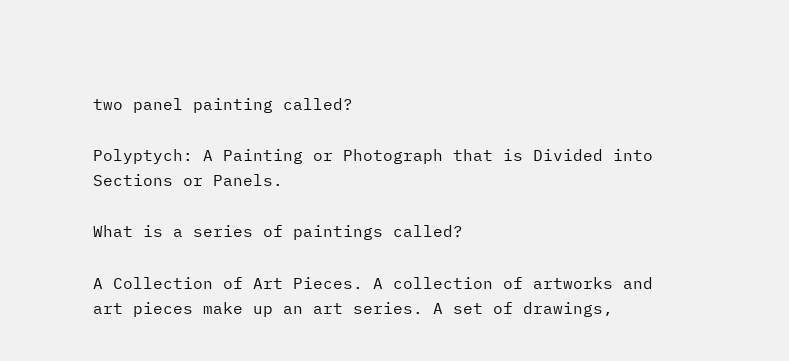two panel painting called?

Polyptych: A Painting or Photograph that is Divided into Sections or Panels.

What is a series of paintings called?

A Collection of Art Pieces. A collection of artworks and art pieces make up an art series. A set of drawings,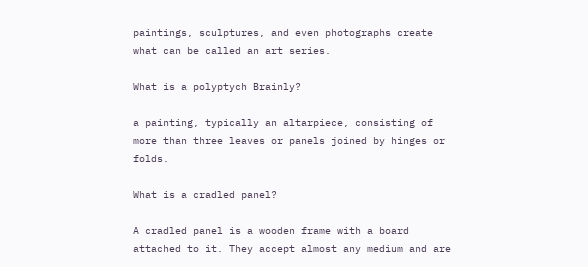paintings, sculptures, and even photographs create what can be called an art series.

What is a polyptych Brainly?

a painting, typically an altarpiece, consisting of more than three leaves or panels joined by hinges or folds.

What is a cradled panel?

A cradled panel is a wooden frame with a board attached to it. They accept almost any medium and are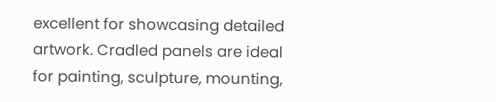excellent for showcasing detailed artwork. Cradled panels are ideal for painting, sculpture, mounting,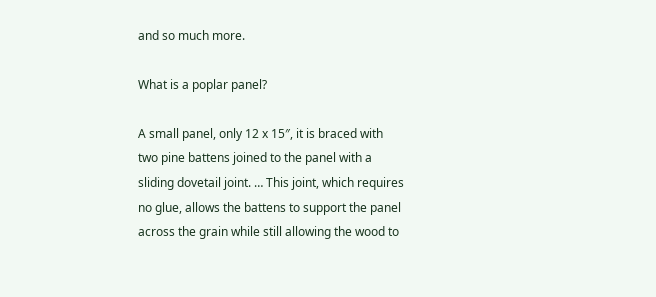and so much more.

What is a poplar panel?

A small panel, only 12 x 15″, it is braced with two pine battens joined to the panel with a sliding dovetail joint. … This joint, which requires no glue, allows the battens to support the panel across the grain while still allowing the wood to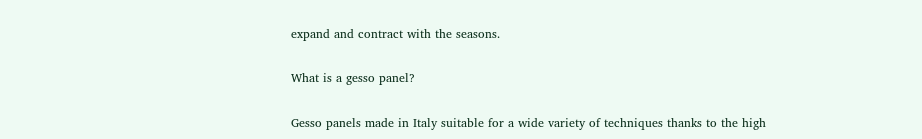expand and contract with the seasons.

What is a gesso panel?

Gesso panels made in Italy suitable for a wide variety of techniques thanks to the high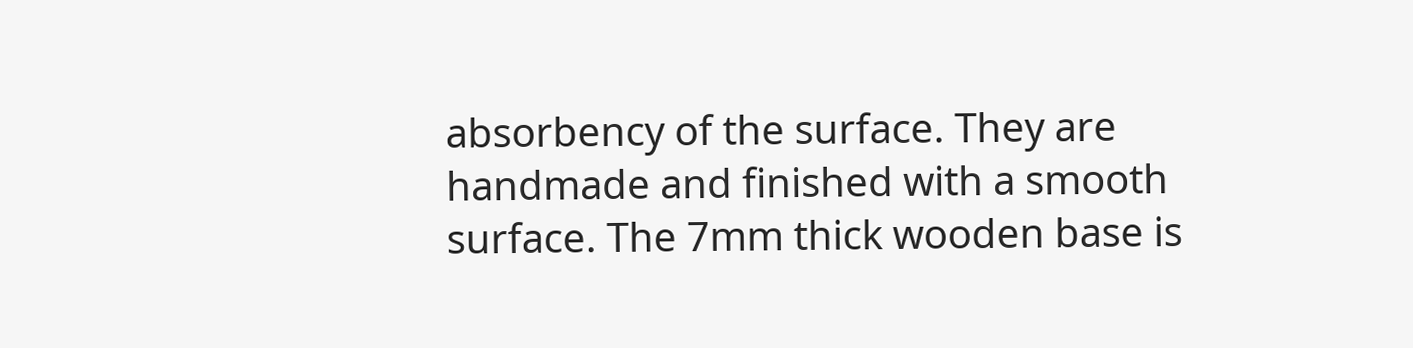absorbency of the surface. They are handmade and finished with a smooth surface. The 7mm thick wooden base is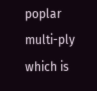poplar multi-ply which is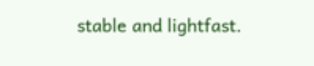stable and lightfast.